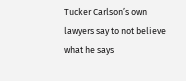Tucker Carlson’s own lawyers say to not believe what he says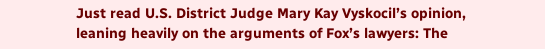Just read U.S. District Judge Mary Kay Vyskocil’s opinion, leaning heavily on the arguments of Fox’s lawyers: The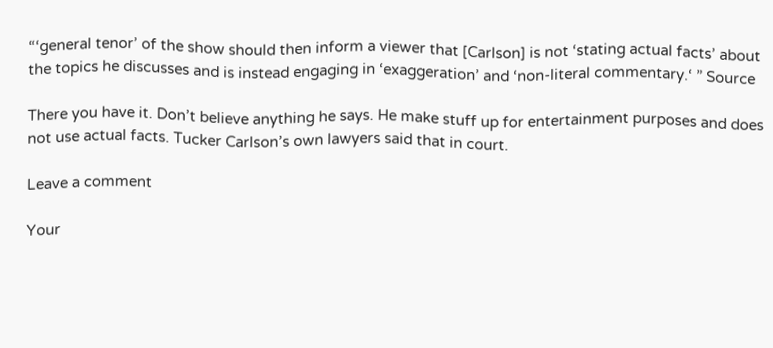“‘general tenor’ of the show should then inform a viewer that [Carlson] is not ‘stating actual facts’ about the topics he discusses and is instead engaging in ‘exaggeration’ and ‘non-literal commentary.‘ ” Source

There you have it. Don’t believe anything he says. He make stuff up for entertainment purposes and does not use actual facts. Tucker Carlson’s own lawyers said that in court.

Leave a comment

Your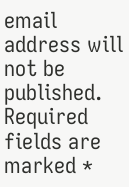email address will not be published. Required fields are marked *